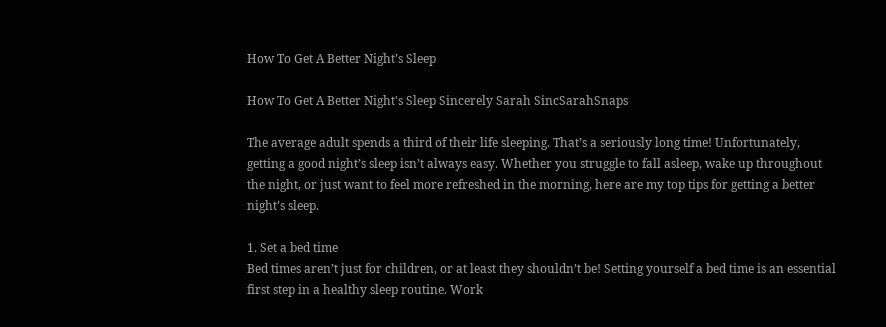How To Get A Better Night’s Sleep

How To Get A Better Night's Sleep Sincerely Sarah SincSarahSnaps

The average adult spends a third of their life sleeping. That’s a seriously long time! Unfortunately, getting a good night’s sleep isn’t always easy. Whether you struggle to fall asleep, wake up throughout the night, or just want to feel more refreshed in the morning, here are my top tips for getting a better night’s sleep.

1. Set a bed time
Bed times aren’t just for children, or at least they shouldn’t be! Setting yourself a bed time is an essential first step in a healthy sleep routine. Work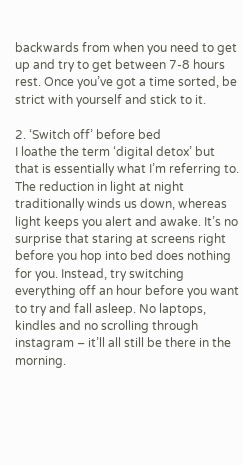backwards from when you need to get up and try to get between 7-8 hours rest. Once you’ve got a time sorted, be strict with yourself and stick to it.

2. ‘Switch off’ before bed
I loathe the term ‘digital detox’ but that is essentially what I’m referring to. The reduction in light at night traditionally winds us down, whereas light keeps you alert and awake. It’s no surprise that staring at screens right before you hop into bed does nothing for you. Instead, try switching everything off an hour before you want to try and fall asleep. No laptops, kindles and no scrolling through instagram – it’ll all still be there in the morning.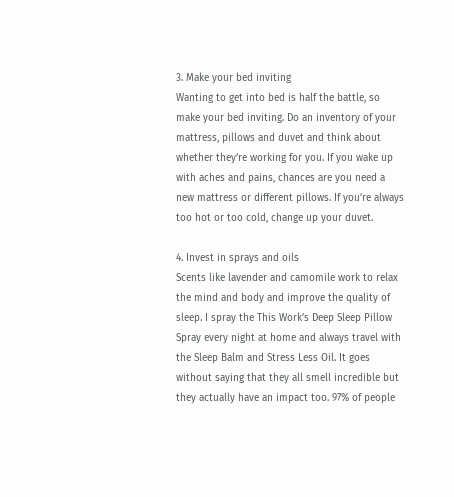3. Make your bed inviting
Wanting to get into bed is half the battle, so make your bed inviting. Do an inventory of your mattress, pillows and duvet and think about whether they’re working for you. If you wake up with aches and pains, chances are you need a new mattress or different pillows. If you’re always too hot or too cold, change up your duvet.

4. Invest in sprays and oils
Scents like lavender and camomile work to relax the mind and body and improve the quality of sleep. I spray the This Work’s Deep Sleep Pillow Spray every night at home and always travel with the Sleep Balm and Stress Less Oil. It goes without saying that they all smell incredible but they actually have an impact too. 97% of people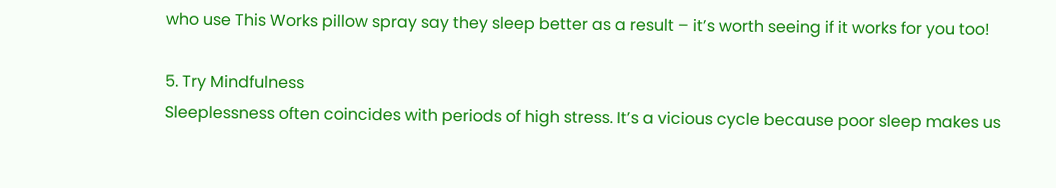who use This Works pillow spray say they sleep better as a result – it’s worth seeing if it works for you too!

5. Try Mindfulness
Sleeplessness often coincides with periods of high stress. It’s a vicious cycle because poor sleep makes us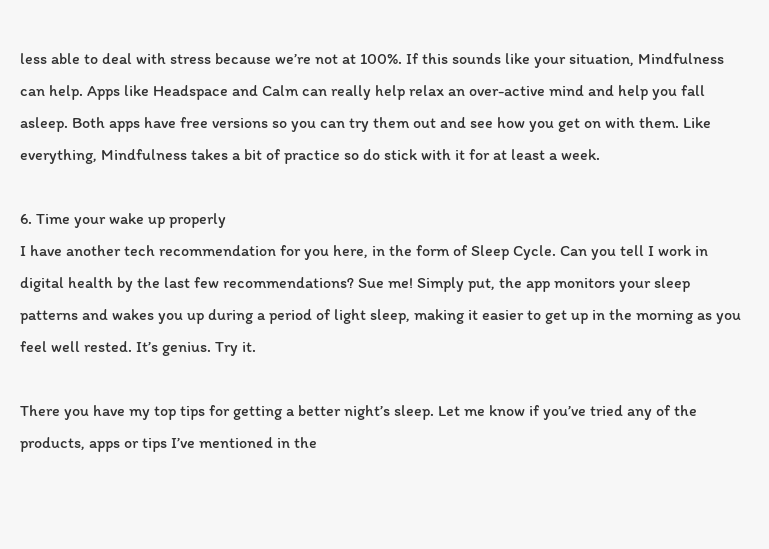less able to deal with stress because we’re not at 100%. If this sounds like your situation, Mindfulness can help. Apps like Headspace and Calm can really help relax an over-active mind and help you fall asleep. Both apps have free versions so you can try them out and see how you get on with them. Like everything, Mindfulness takes a bit of practice so do stick with it for at least a week.

6. Time your wake up properly
I have another tech recommendation for you here, in the form of Sleep Cycle. Can you tell I work in digital health by the last few recommendations? Sue me! Simply put, the app monitors your sleep patterns and wakes you up during a period of light sleep, making it easier to get up in the morning as you feel well rested. It’s genius. Try it.

There you have my top tips for getting a better night’s sleep. Let me know if you’ve tried any of the products, apps or tips I’ve mentioned in the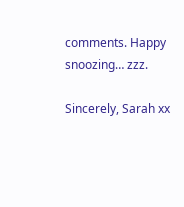comments. Happy snoozing… zzz.

Sincerely, Sarah xx